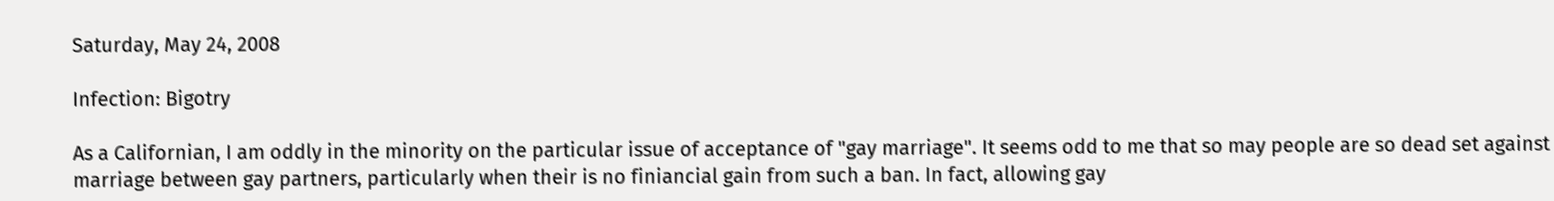Saturday, May 24, 2008

Infection: Bigotry

As a Californian, I am oddly in the minority on the particular issue of acceptance of "gay marriage". It seems odd to me that so may people are so dead set against marriage between gay partners, particularly when their is no finiancial gain from such a ban. In fact, allowing gay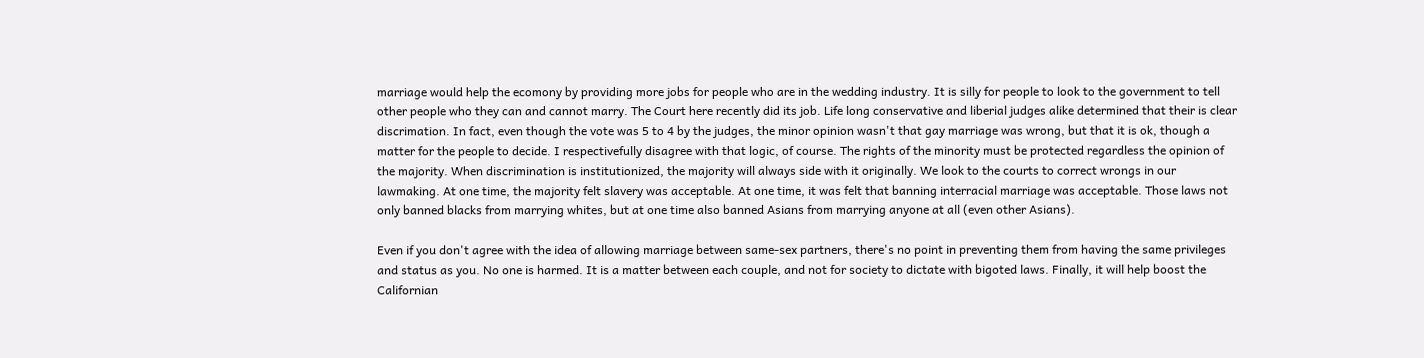marriage would help the ecomony by providing more jobs for people who are in the wedding industry. It is silly for people to look to the government to tell other people who they can and cannot marry. The Court here recently did its job. Life long conservative and liberial judges alike determined that their is clear discrimation. In fact, even though the vote was 5 to 4 by the judges, the minor opinion wasn't that gay marriage was wrong, but that it is ok, though a matter for the people to decide. I respectivefully disagree with that logic, of course. The rights of the minority must be protected regardless the opinion of the majority. When discrimination is institutionized, the majority will always side with it originally. We look to the courts to correct wrongs in our lawmaking. At one time, the majority felt slavery was acceptable. At one time, it was felt that banning interracial marriage was acceptable. Those laws not only banned blacks from marrying whites, but at one time also banned Asians from marrying anyone at all (even other Asians).

Even if you don't agree with the idea of allowing marriage between same-sex partners, there's no point in preventing them from having the same privileges and status as you. No one is harmed. It is a matter between each couple, and not for society to dictate with bigoted laws. Finally, it will help boost the Californian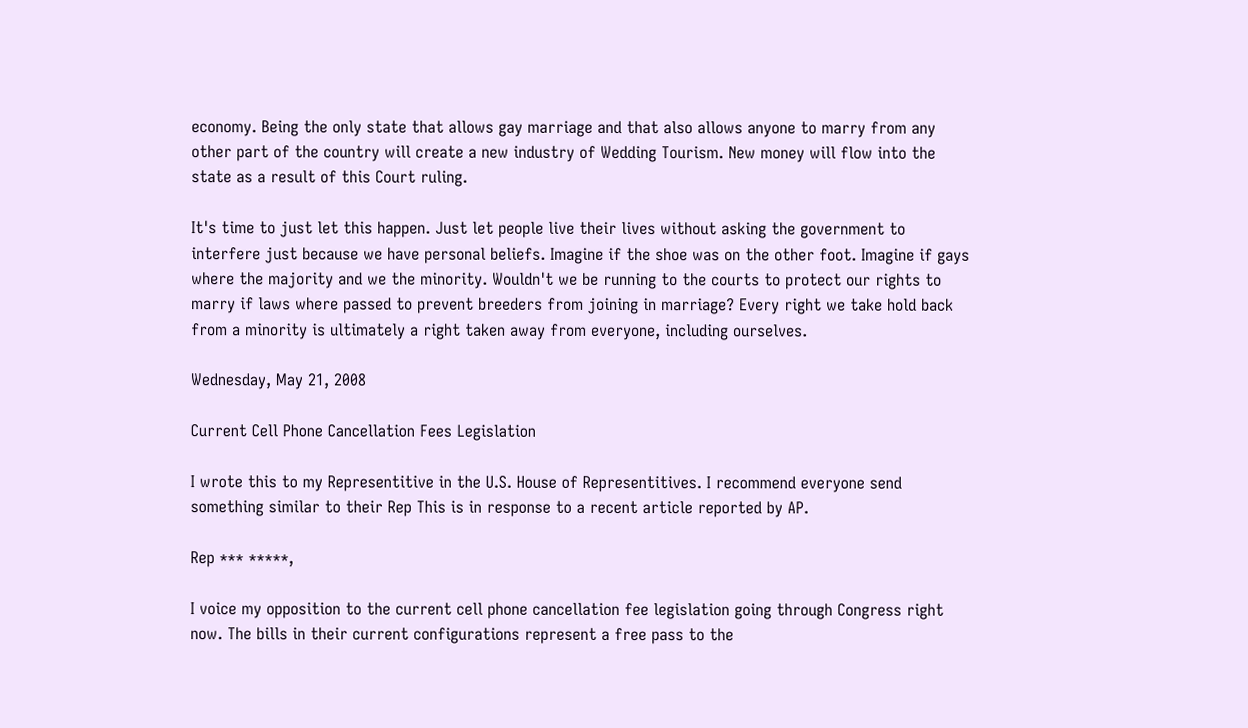economy. Being the only state that allows gay marriage and that also allows anyone to marry from any other part of the country will create a new industry of Wedding Tourism. New money will flow into the state as a result of this Court ruling.

It's time to just let this happen. Just let people live their lives without asking the government to interfere just because we have personal beliefs. Imagine if the shoe was on the other foot. Imagine if gays where the majority and we the minority. Wouldn't we be running to the courts to protect our rights to marry if laws where passed to prevent breeders from joining in marriage? Every right we take hold back from a minority is ultimately a right taken away from everyone, including ourselves.

Wednesday, May 21, 2008

Current Cell Phone Cancellation Fees Legislation

I wrote this to my Representitive in the U.S. House of Representitives. I recommend everyone send something similar to their Rep This is in response to a recent article reported by AP.

Rep *** *****,

I voice my opposition to the current cell phone cancellation fee legislation going through Congress right now. The bills in their current configurations represent a free pass to the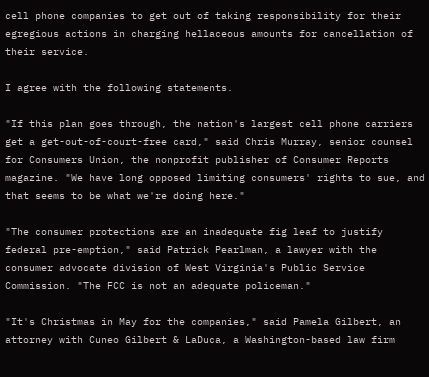cell phone companies to get out of taking responsibility for their egregious actions in charging hellaceous amounts for cancellation of their service.

I agree with the following statements.

"If this plan goes through, the nation's largest cell phone carriers get a get-out-of-court-free card," said Chris Murray, senior counsel for Consumers Union, the nonprofit publisher of Consumer Reports magazine. "We have long opposed limiting consumers' rights to sue, and that seems to be what we're doing here."

"The consumer protections are an inadequate fig leaf to justify federal pre-emption," said Patrick Pearlman, a lawyer with the consumer advocate division of West Virginia's Public Service Commission. "The FCC is not an adequate policeman."

"It's Christmas in May for the companies," said Pamela Gilbert, an attorney with Cuneo Gilbert & LaDuca, a Washington-based law firm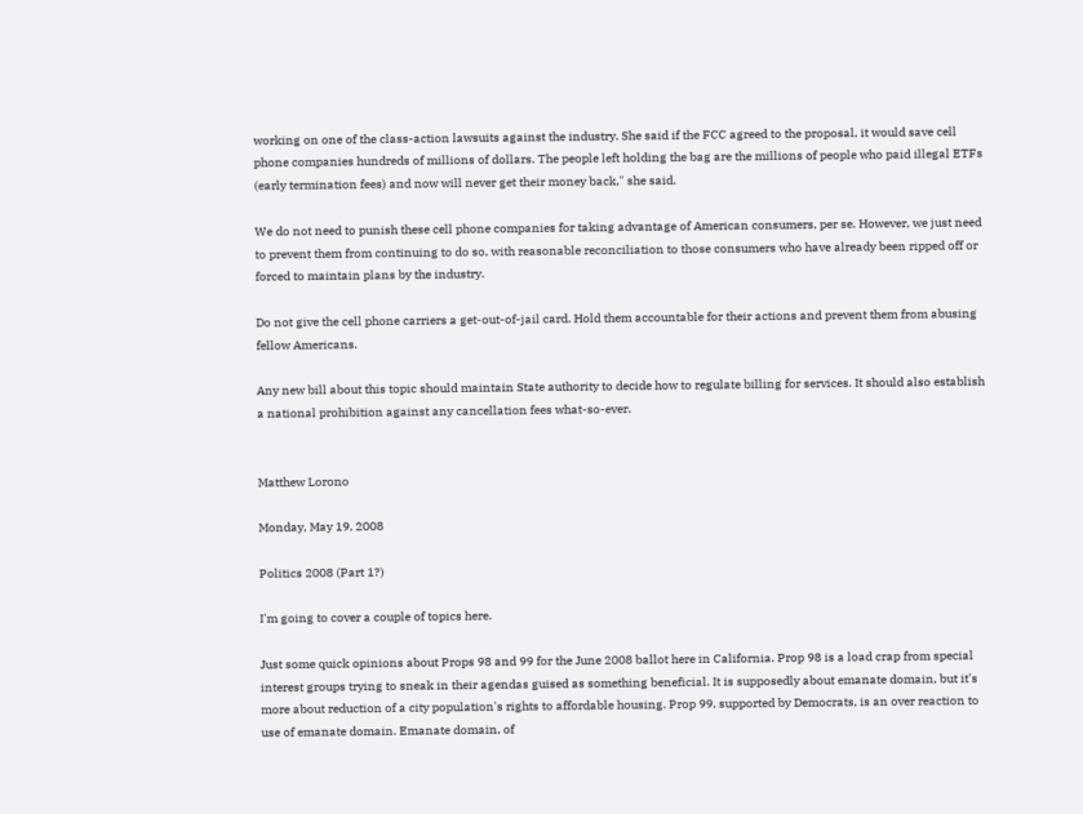working on one of the class-action lawsuits against the industry. She said if the FCC agreed to the proposal, it would save cell phone companies hundreds of millions of dollars. The people left holding the bag are the millions of people who paid illegal ETFs (early termination fees) and now will never get their money back," she said.

We do not need to punish these cell phone companies for taking advantage of American consumers, per se. However, we just need to prevent them from continuing to do so, with reasonable reconciliation to those consumers who have already been ripped off or forced to maintain plans by the industry.

Do not give the cell phone carriers a get-out-of-jail card. Hold them accountable for their actions and prevent them from abusing fellow Americans.

Any new bill about this topic should maintain State authority to decide how to regulate billing for services. It should also establish a national prohibition against any cancellation fees what-so-ever.


Matthew Lorono

Monday, May 19, 2008

Politics 2008 (Part 1?)

I'm going to cover a couple of topics here.

Just some quick opinions about Props 98 and 99 for the June 2008 ballot here in California. Prop 98 is a load crap from special interest groups trying to sneak in their agendas guised as something beneficial. It is supposedly about emanate domain, but it's more about reduction of a city population's rights to affordable housing. Prop 99, supported by Democrats, is an over reaction to use of emanate domain. Emanate domain, of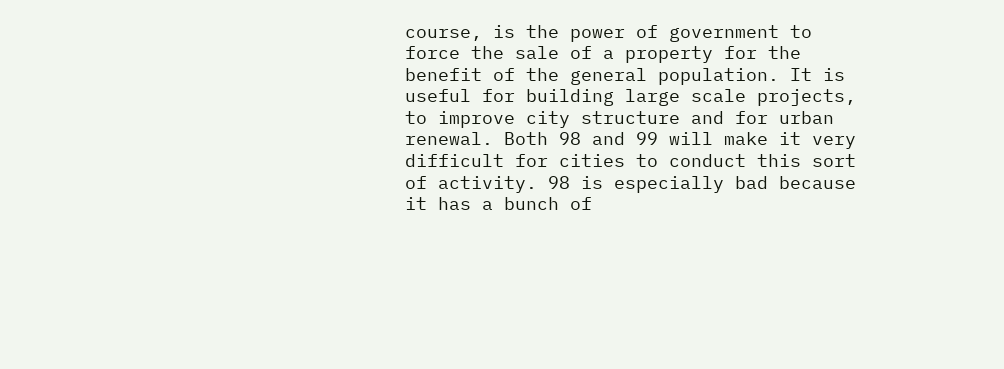course, is the power of government to force the sale of a property for the benefit of the general population. It is useful for building large scale projects, to improve city structure and for urban renewal. Both 98 and 99 will make it very difficult for cities to conduct this sort of activity. 98 is especially bad because it has a bunch of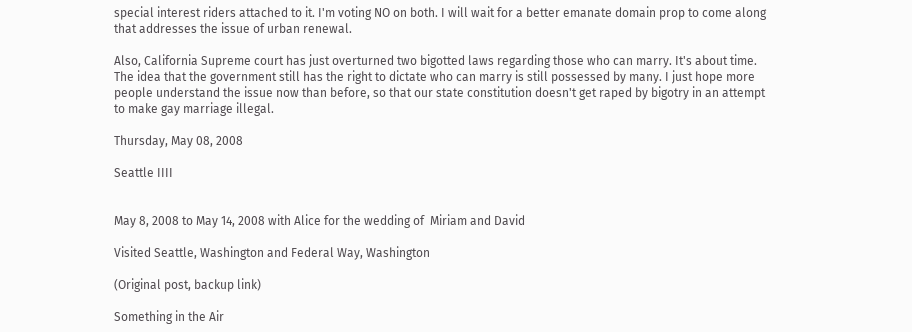special interest riders attached to it. I'm voting NO on both. I will wait for a better emanate domain prop to come along that addresses the issue of urban renewal.

Also, California Supreme court has just overturned two bigotted laws regarding those who can marry. It's about time. The idea that the government still has the right to dictate who can marry is still possessed by many. I just hope more people understand the issue now than before, so that our state constitution doesn't get raped by bigotry in an attempt to make gay marriage illegal.

Thursday, May 08, 2008

Seattle IIII


May 8, 2008 to May 14, 2008 with Alice for the wedding of  Miriam and David

Visited Seattle, Washington and Federal Way, Washington

(Original post, backup link)

Something in the Air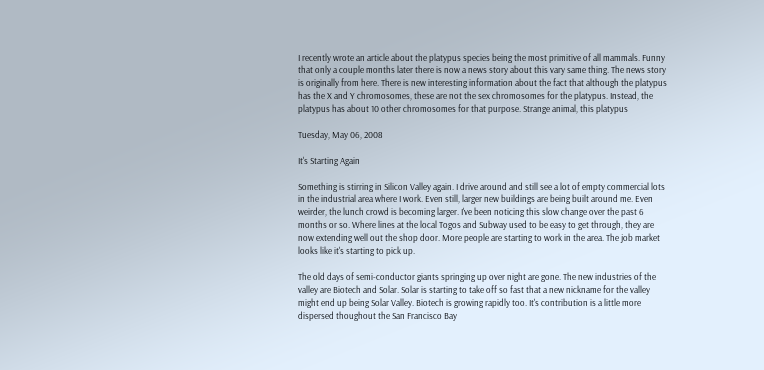I recently wrote an article about the platypus species being the most primitive of all mammals. Funny that only a couple months later there is now a news story about this vary same thing. The news story is originally from here. There is new interesting information about the fact that although the platypus has the X and Y chromosomes, these are not the sex chromosomes for the platypus. Instead, the platypus has about 10 other chromosomes for that purpose. Strange animal, this platypus

Tuesday, May 06, 2008

It's Starting Again

Something is stirring in Silicon Valley again. I drive around and still see a lot of empty commercial lots in the industrial area where I work. Even still, larger new buildings are being built around me. Even weirder, the lunch crowd is becoming larger. I've been noticing this slow change over the past 6 months or so. Where lines at the local Togos and Subway used to be easy to get through, they are now extending well out the shop door. More people are starting to work in the area. The job market looks like it's starting to pick up.

The old days of semi-conductor giants springing up over night are gone. The new industries of the valley are Biotech and Solar. Solar is starting to take off so fast that a new nickname for the valley might end up being Solar Valley. Biotech is growing rapidly too. It's contribution is a little more dispersed thoughout the San Francisco Bay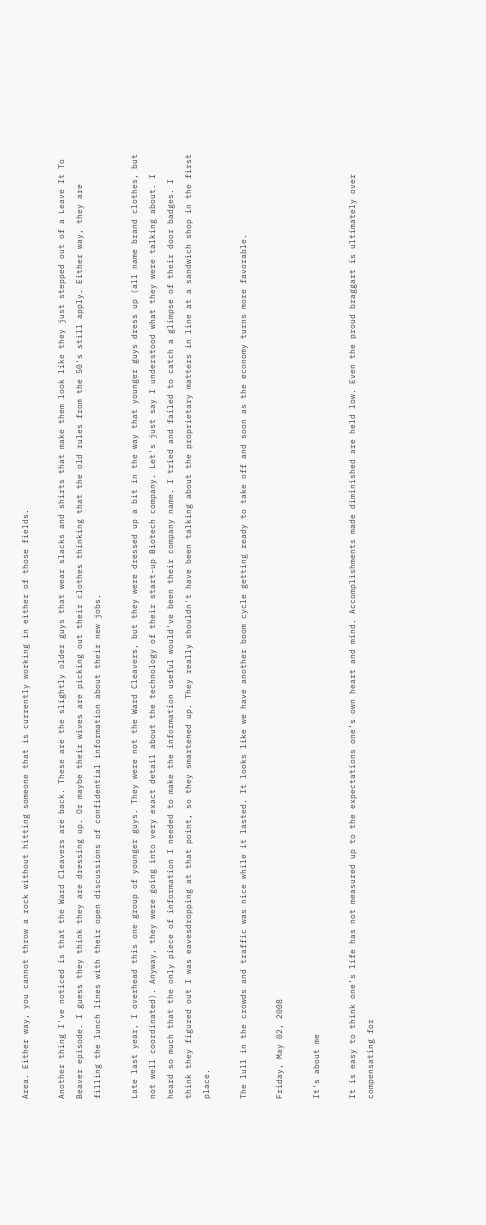Area. Either way, you cannot throw a rock without hitting someone that is currently working in either of those fields.

Another thing I've noticed is that the Ward Cleavers are back. These are the slightly older guys that wear slacks and shirts that make them look like they just stepped out of a Leave It To Beaver episode. I guess they think they are dressing up. Or maybe their wives are picking out their clothes thinking that the old rules from the 50's still apply. Either way, they are filling the lunch lines with their open discussions of confidential information about their new jobs.

Late last year, I overhead this one group of younger guys. They were not the Ward Cleavers, but they were dressed up a bit in the way that younger guys dress up (all name brand clothes, but not well coordinated). Anyway, they were going into very exact detail about the technology of their start-up Biotech company. Let's just say I understood what they were talking about. I heard so much that the only piece of information I needed to make the information useful would've been their company name. I tried and failed to catch a glimpse of their door badges. I think they figured out I was eavesdropping at that point, so they smartened up. They really shouldn't have been talking about the proprietary matters in line at a sandwich shop in the first place.

The lull in the crowds and traffic was nice while it lasted. It looks like we have another boom cycle getting ready to take off and soon as the economy turns more favorable.

Friday, May 02, 2008

It's about me

It is easy to think one’s life has not measured up to the expectations one’s own heart and mind. Accomplishments made diminished are held low. Even the proud braggart is ultimately over compensating for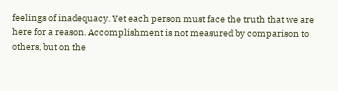feelings of inadequacy. Yet each person must face the truth that we are here for a reason. Accomplishment is not measured by comparison to others, but on the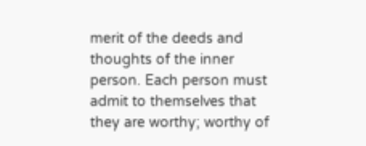merit of the deeds and thoughts of the inner person. Each person must admit to themselves that they are worthy; worthy of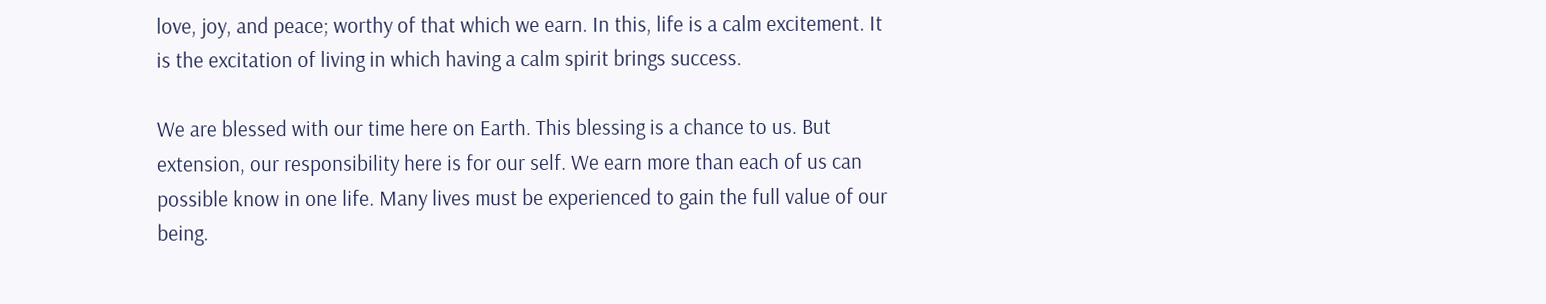love, joy, and peace; worthy of that which we earn. In this, life is a calm excitement. It is the excitation of living in which having a calm spirit brings success.

We are blessed with our time here on Earth. This blessing is a chance to us. But extension, our responsibility here is for our self. We earn more than each of us can possible know in one life. Many lives must be experienced to gain the full value of our being.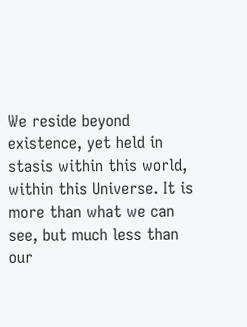We reside beyond existence, yet held in stasis within this world, within this Universe. It is more than what we can see, but much less than our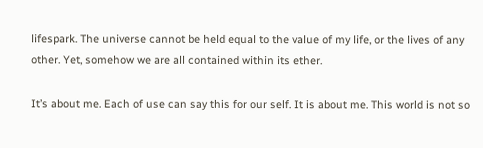lifespark. The universe cannot be held equal to the value of my life, or the lives of any other. Yet, somehow we are all contained within its ether.

It’s about me. Each of use can say this for our self. It is about me. This world is not so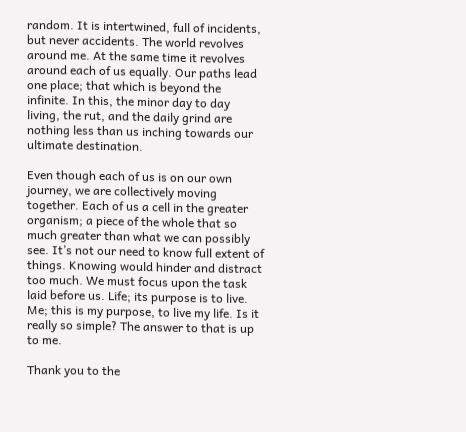random. It is intertwined, full of incidents, but never accidents. The world revolves around me. At the same time it revolves around each of us equally. Our paths lead one place; that which is beyond the infinite. In this, the minor day to day living, the rut, and the daily grind are nothing less than us inching towards our ultimate destination.

Even though each of us is on our own journey, we are collectively moving together. Each of us a cell in the greater organism; a piece of the whole that so much greater than what we can possibly see. It’s not our need to know full extent of things. Knowing would hinder and distract too much. We must focus upon the task laid before us. Life; its purpose is to live. Me; this is my purpose, to live my life. Is it really so simple? The answer to that is up to me.

Thank you to the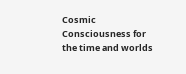Cosmic Consciousness for the time and worlds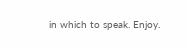in which to speak. Enjoy.